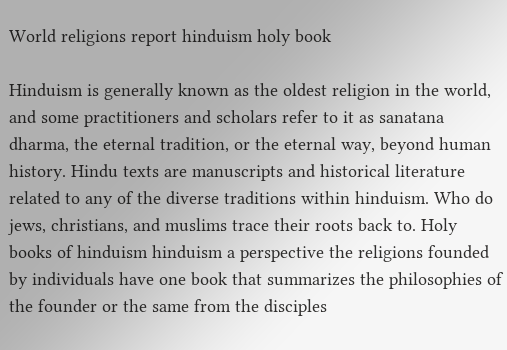World religions report hinduism holy book

Hinduism is generally known as the oldest religion in the world, and some practitioners and scholars refer to it as sanatana dharma, the eternal tradition, or the eternal way, beyond human history. Hindu texts are manuscripts and historical literature related to any of the diverse traditions within hinduism. Who do jews, christians, and muslims trace their roots back to. Holy books of hinduism hinduism a perspective the religions founded by individuals have one book that summarizes the philosophies of the founder or the same from the disciples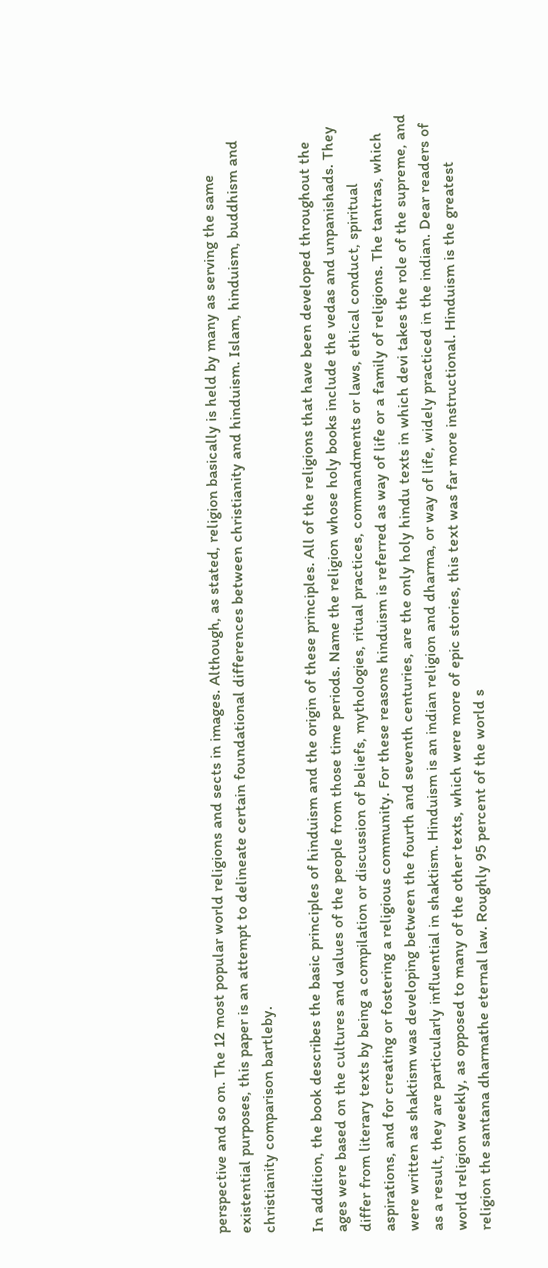perspective and so on. The 12 most popular world religions and sects in images. Although, as stated, religion basically is held by many as serving the same existential purposes, this paper is an attempt to delineate certain foundational differences between christianity and hinduism. Islam, hinduism, buddhism and christianity comparison bartleby.

In addition, the book describes the basic principles of hinduism and the origin of these principles. All of the religions that have been developed throughout the ages were based on the cultures and values of the people from those time periods. Name the religion whose holy books include the vedas and unpanishads. They differ from literary texts by being a compilation or discussion of beliefs, mythologies, ritual practices, commandments or laws, ethical conduct, spiritual aspirations, and for creating or fostering a religious community. For these reasons hinduism is referred as way of life or a family of religions. The tantras, which were written as shaktism was developing between the fourth and seventh centuries, are the only holy hindu texts in which devi takes the role of the supreme, and as a result, they are particularly influential in shaktism. Hinduism is an indian religion and dharma, or way of life, widely practiced in the indian. Dear readers of world religion weekly, as opposed to many of the other texts, which were more of epic stories, this text was far more instructional. Hinduism is the greatest religion the santana dharmathe eternal law. Roughly 95 percent of the world s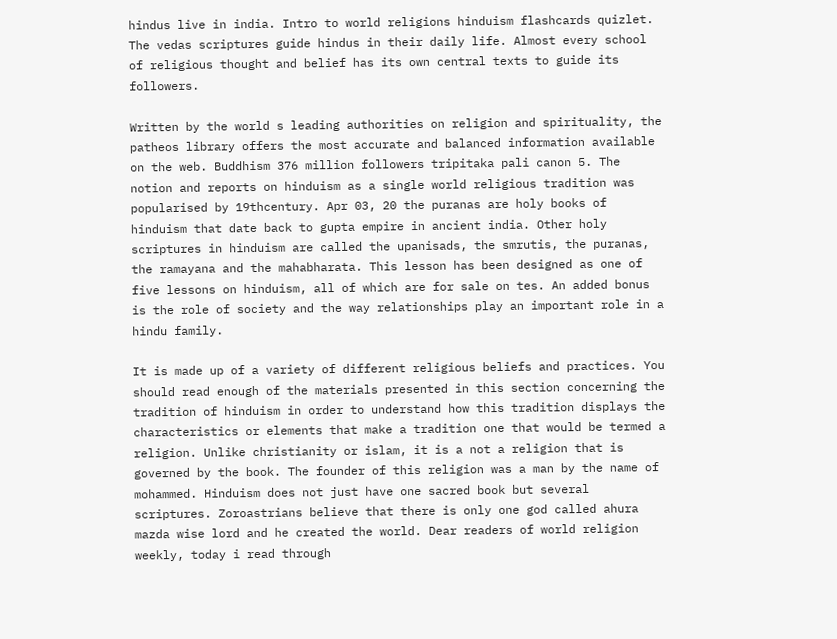hindus live in india. Intro to world religions hinduism flashcards quizlet. The vedas scriptures guide hindus in their daily life. Almost every school of religious thought and belief has its own central texts to guide its followers.

Written by the world s leading authorities on religion and spirituality, the patheos library offers the most accurate and balanced information available on the web. Buddhism 376 million followers tripitaka pali canon 5. The notion and reports on hinduism as a single world religious tradition was popularised by 19thcentury. Apr 03, 20 the puranas are holy books of hinduism that date back to gupta empire in ancient india. Other holy scriptures in hinduism are called the upanisads, the smrutis, the puranas, the ramayana and the mahabharata. This lesson has been designed as one of five lessons on hinduism, all of which are for sale on tes. An added bonus is the role of society and the way relationships play an important role in a hindu family.

It is made up of a variety of different religious beliefs and practices. You should read enough of the materials presented in this section concerning the tradition of hinduism in order to understand how this tradition displays the characteristics or elements that make a tradition one that would be termed a religion. Unlike christianity or islam, it is a not a religion that is governed by the book. The founder of this religion was a man by the name of mohammed. Hinduism does not just have one sacred book but several scriptures. Zoroastrians believe that there is only one god called ahura mazda wise lord and he created the world. Dear readers of world religion weekly, today i read through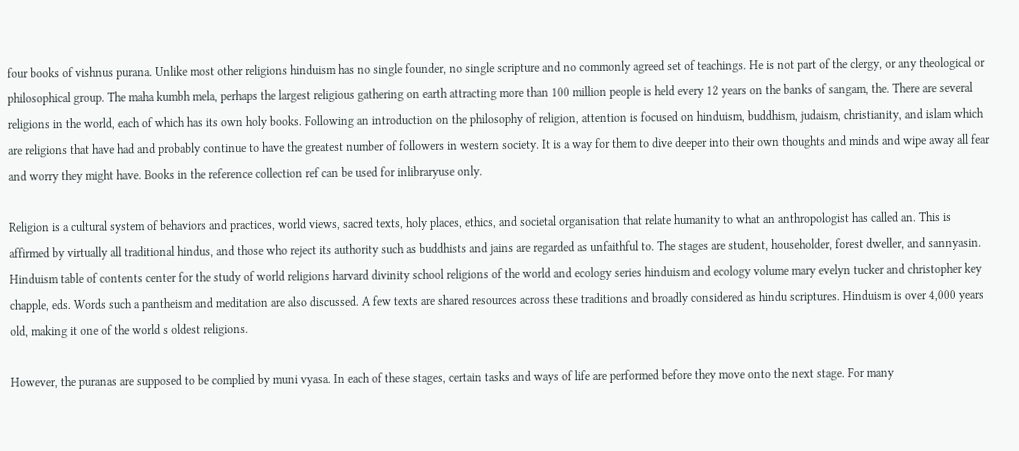four books of vishnus purana. Unlike most other religions hinduism has no single founder, no single scripture and no commonly agreed set of teachings. He is not part of the clergy, or any theological or philosophical group. The maha kumbh mela, perhaps the largest religious gathering on earth attracting more than 100 million people is held every 12 years on the banks of sangam, the. There are several religions in the world, each of which has its own holy books. Following an introduction on the philosophy of religion, attention is focused on hinduism, buddhism, judaism, christianity, and islam which are religions that have had and probably continue to have the greatest number of followers in western society. It is a way for them to dive deeper into their own thoughts and minds and wipe away all fear and worry they might have. Books in the reference collection ref can be used for inlibraryuse only.

Religion is a cultural system of behaviors and practices, world views, sacred texts, holy places, ethics, and societal organisation that relate humanity to what an anthropologist has called an. This is affirmed by virtually all traditional hindus, and those who reject its authority such as buddhists and jains are regarded as unfaithful to. The stages are student, householder, forest dweller, and sannyasin. Hinduism table of contents center for the study of world religions harvard divinity school religions of the world and ecology series hinduism and ecology volume mary evelyn tucker and christopher key chapple, eds. Words such a pantheism and meditation are also discussed. A few texts are shared resources across these traditions and broadly considered as hindu scriptures. Hinduism is over 4,000 years old, making it one of the world s oldest religions.

However, the puranas are supposed to be complied by muni vyasa. In each of these stages, certain tasks and ways of life are performed before they move onto the next stage. For many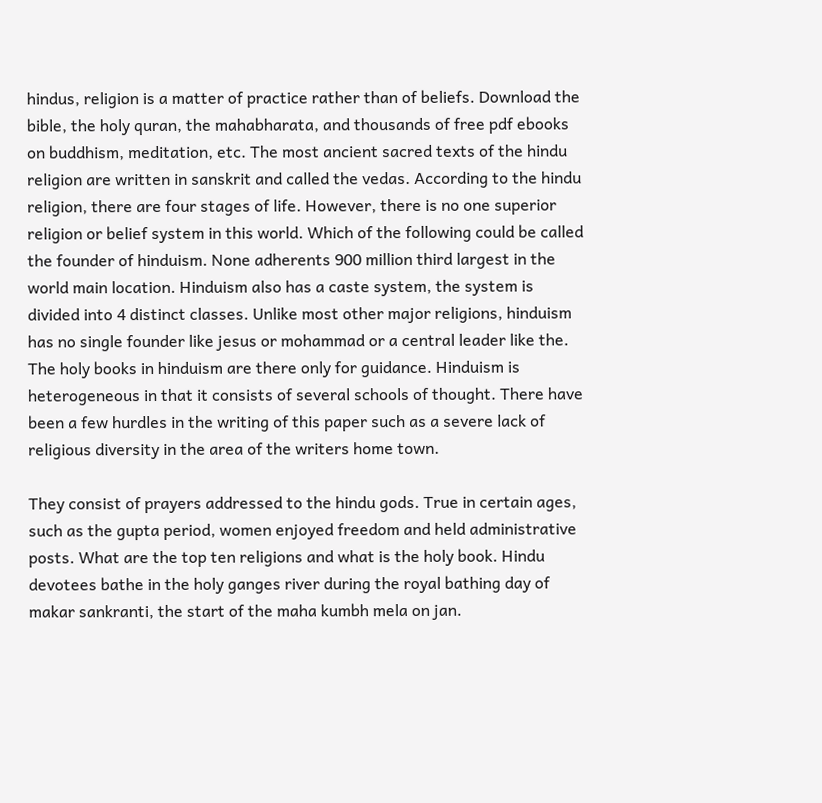hindus, religion is a matter of practice rather than of beliefs. Download the bible, the holy quran, the mahabharata, and thousands of free pdf ebooks on buddhism, meditation, etc. The most ancient sacred texts of the hindu religion are written in sanskrit and called the vedas. According to the hindu religion, there are four stages of life. However, there is no one superior religion or belief system in this world. Which of the following could be called the founder of hinduism. None adherents 900 million third largest in the world main location. Hinduism also has a caste system, the system is divided into 4 distinct classes. Unlike most other major religions, hinduism has no single founder like jesus or mohammad or a central leader like the. The holy books in hinduism are there only for guidance. Hinduism is heterogeneous in that it consists of several schools of thought. There have been a few hurdles in the writing of this paper such as a severe lack of religious diversity in the area of the writers home town.

They consist of prayers addressed to the hindu gods. True in certain ages, such as the gupta period, women enjoyed freedom and held administrative posts. What are the top ten religions and what is the holy book. Hindu devotees bathe in the holy ganges river during the royal bathing day of makar sankranti, the start of the maha kumbh mela on jan.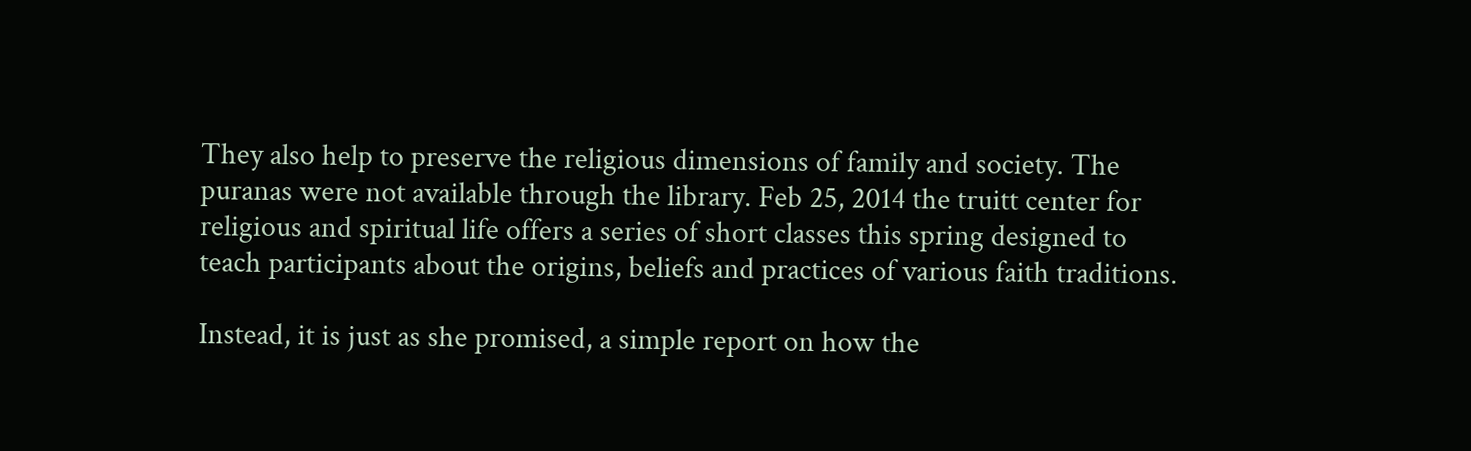They also help to preserve the religious dimensions of family and society. The puranas were not available through the library. Feb 25, 2014 the truitt center for religious and spiritual life offers a series of short classes this spring designed to teach participants about the origins, beliefs and practices of various faith traditions.

Instead, it is just as she promised, a simple report on how the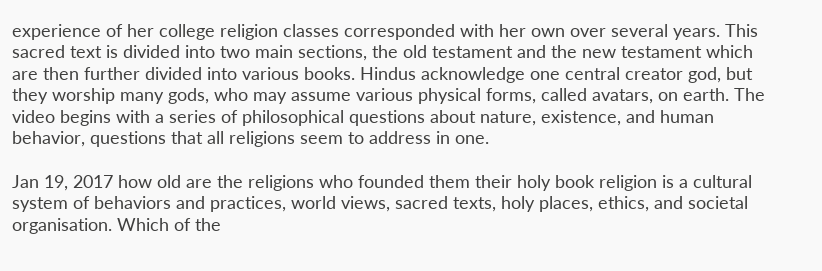experience of her college religion classes corresponded with her own over several years. This sacred text is divided into two main sections, the old testament and the new testament which are then further divided into various books. Hindus acknowledge one central creator god, but they worship many gods, who may assume various physical forms, called avatars, on earth. The video begins with a series of philosophical questions about nature, existence, and human behavior, questions that all religions seem to address in one.

Jan 19, 2017 how old are the religions who founded them their holy book religion is a cultural system of behaviors and practices, world views, sacred texts, holy places, ethics, and societal organisation. Which of the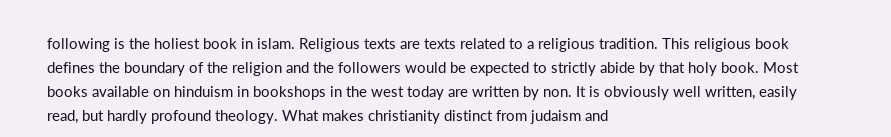following is the holiest book in islam. Religious texts are texts related to a religious tradition. This religious book defines the boundary of the religion and the followers would be expected to strictly abide by that holy book. Most books available on hinduism in bookshops in the west today are written by non. It is obviously well written, easily read, but hardly profound theology. What makes christianity distinct from judaism and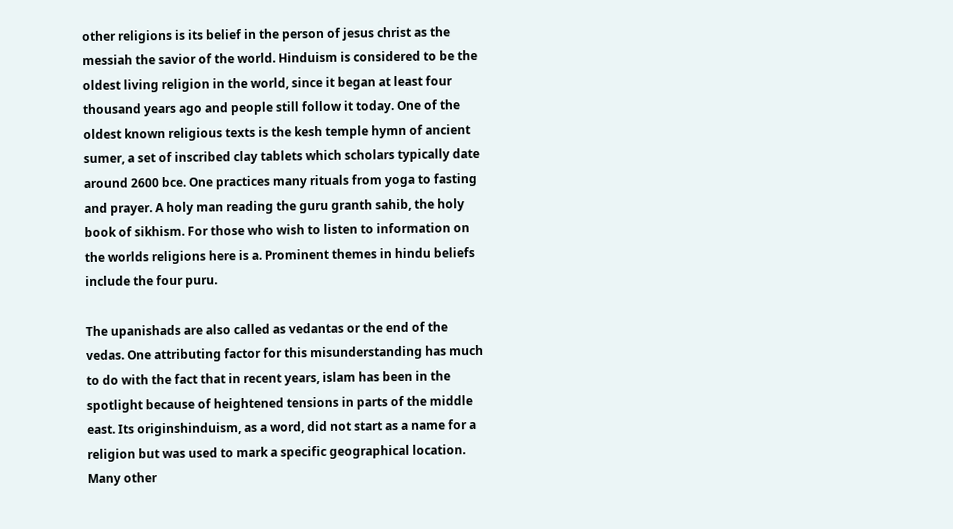other religions is its belief in the person of jesus christ as the messiah the savior of the world. Hinduism is considered to be the oldest living religion in the world, since it began at least four thousand years ago and people still follow it today. One of the oldest known religious texts is the kesh temple hymn of ancient sumer, a set of inscribed clay tablets which scholars typically date around 2600 bce. One practices many rituals from yoga to fasting and prayer. A holy man reading the guru granth sahib, the holy book of sikhism. For those who wish to listen to information on the worlds religions here is a. Prominent themes in hindu beliefs include the four puru.

The upanishads are also called as vedantas or the end of the vedas. One attributing factor for this misunderstanding has much to do with the fact that in recent years, islam has been in the spotlight because of heightened tensions in parts of the middle east. Its originshinduism, as a word, did not start as a name for a religion but was used to mark a specific geographical location. Many other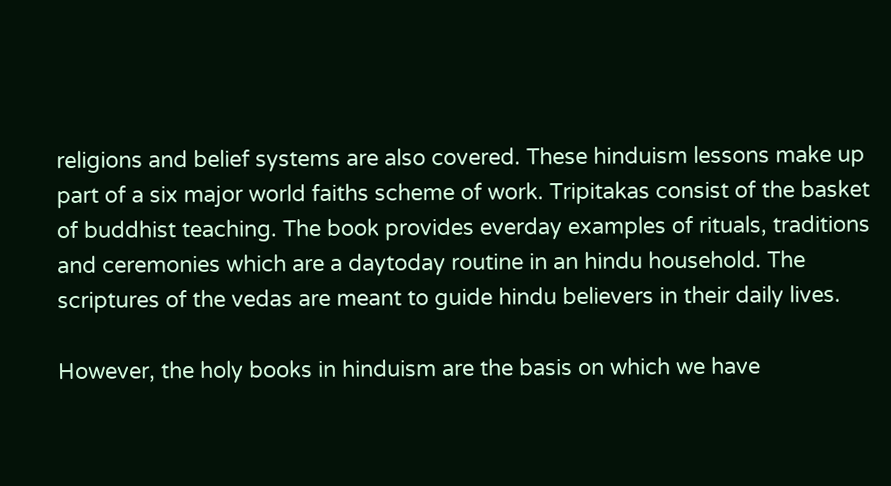religions and belief systems are also covered. These hinduism lessons make up part of a six major world faiths scheme of work. Tripitakas consist of the basket of buddhist teaching. The book provides everday examples of rituals, traditions and ceremonies which are a daytoday routine in an hindu household. The scriptures of the vedas are meant to guide hindu believers in their daily lives.

However, the holy books in hinduism are the basis on which we have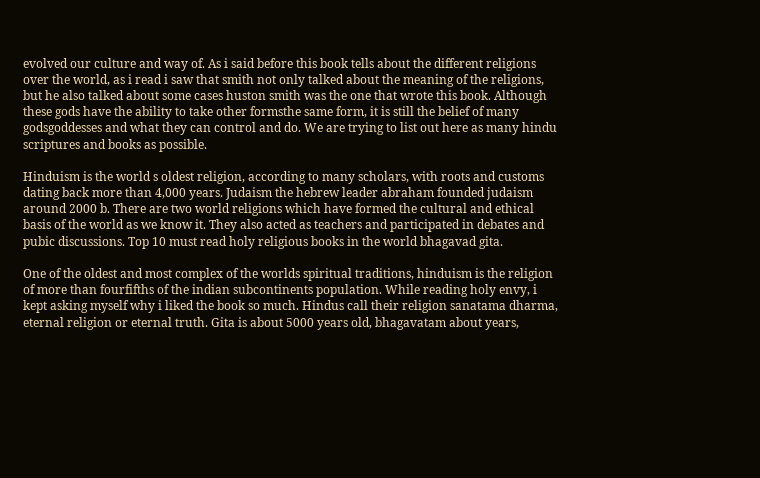evolved our culture and way of. As i said before this book tells about the different religions over the world, as i read i saw that smith not only talked about the meaning of the religions, but he also talked about some cases huston smith was the one that wrote this book. Although these gods have the ability to take other formsthe same form, it is still the belief of many godsgoddesses and what they can control and do. We are trying to list out here as many hindu scriptures and books as possible.

Hinduism is the world s oldest religion, according to many scholars, with roots and customs dating back more than 4,000 years. Judaism the hebrew leader abraham founded judaism around 2000 b. There are two world religions which have formed the cultural and ethical basis of the world as we know it. They also acted as teachers and participated in debates and pubic discussions. Top 10 must read holy religious books in the world bhagavad gita.

One of the oldest and most complex of the worlds spiritual traditions, hinduism is the religion of more than fourfifths of the indian subcontinents population. While reading holy envy, i kept asking myself why i liked the book so much. Hindus call their religion sanatama dharma, eternal religion or eternal truth. Gita is about 5000 years old, bhagavatam about years,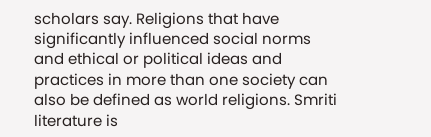scholars say. Religions that have significantly influenced social norms and ethical or political ideas and practices in more than one society can also be defined as world religions. Smriti literature is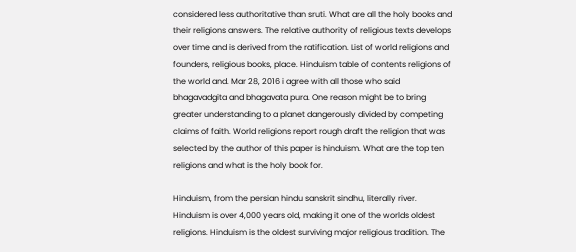considered less authoritative than sruti. What are all the holy books and their religions answers. The relative authority of religious texts develops over time and is derived from the ratification. List of world religions and founders, religious books, place. Hinduism table of contents religions of the world and. Mar 28, 2016 i agree with all those who said bhagavadgita and bhagavata pura. One reason might be to bring greater understanding to a planet dangerously divided by competing claims of faith. World religions report rough draft the religion that was selected by the author of this paper is hinduism. What are the top ten religions and what is the holy book for.

Hinduism, from the persian hindu sanskrit sindhu, literally river. Hinduism is over 4,000 years old, making it one of the worlds oldest religions. Hinduism is the oldest surviving major religious tradition. The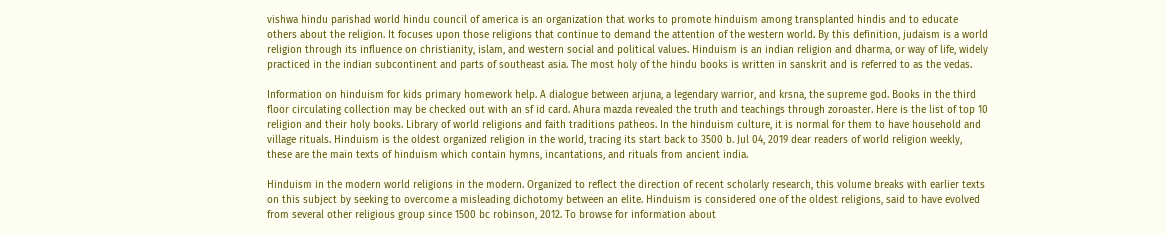vishwa hindu parishad world hindu council of america is an organization that works to promote hinduism among transplanted hindis and to educate others about the religion. It focuses upon those religions that continue to demand the attention of the western world. By this definition, judaism is a world religion through its influence on christianity, islam, and western social and political values. Hinduism is an indian religion and dharma, or way of life, widely practiced in the indian subcontinent and parts of southeast asia. The most holy of the hindu books is written in sanskrit and is referred to as the vedas.

Information on hinduism for kids primary homework help. A dialogue between arjuna, a legendary warrior, and krsna, the supreme god. Books in the third floor circulating collection may be checked out with an sf id card. Ahura mazda revealed the truth and teachings through zoroaster. Here is the list of top 10 religion and their holy books. Library of world religions and faith traditions patheos. In the hinduism culture, it is normal for them to have household and village rituals. Hinduism is the oldest organized religion in the world, tracing its start back to 3500 b. Jul 04, 2019 dear readers of world religion weekly, these are the main texts of hinduism which contain hymns, incantations, and rituals from ancient india.

Hinduism in the modern world religions in the modern. Organized to reflect the direction of recent scholarly research, this volume breaks with earlier texts on this subject by seeking to overcome a misleading dichotomy between an elite. Hinduism is considered one of the oldest religions, said to have evolved from several other religious group since 1500 bc robinson, 2012. To browse for information about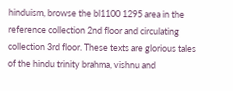hinduism, browse the bl1100 1295 area in the reference collection 2nd floor and circulating collection 3rd floor. These texts are glorious tales of the hindu trinity brahma, vishnu and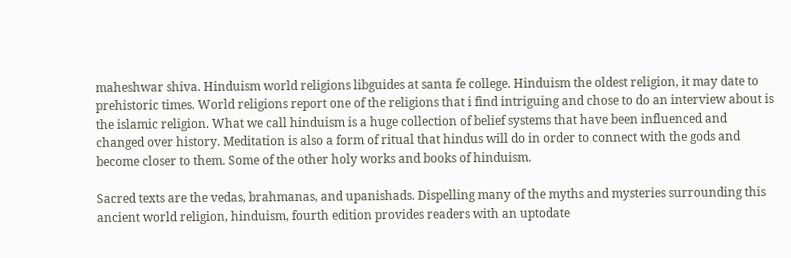maheshwar shiva. Hinduism world religions libguides at santa fe college. Hinduism the oldest religion, it may date to prehistoric times. World religions report one of the religions that i find intriguing and chose to do an interview about is the islamic religion. What we call hinduism is a huge collection of belief systems that have been influenced and changed over history. Meditation is also a form of ritual that hindus will do in order to connect with the gods and become closer to them. Some of the other holy works and books of hinduism.

Sacred texts are the vedas, brahmanas, and upanishads. Dispelling many of the myths and mysteries surrounding this ancient world religion, hinduism, fourth edition provides readers with an uptodate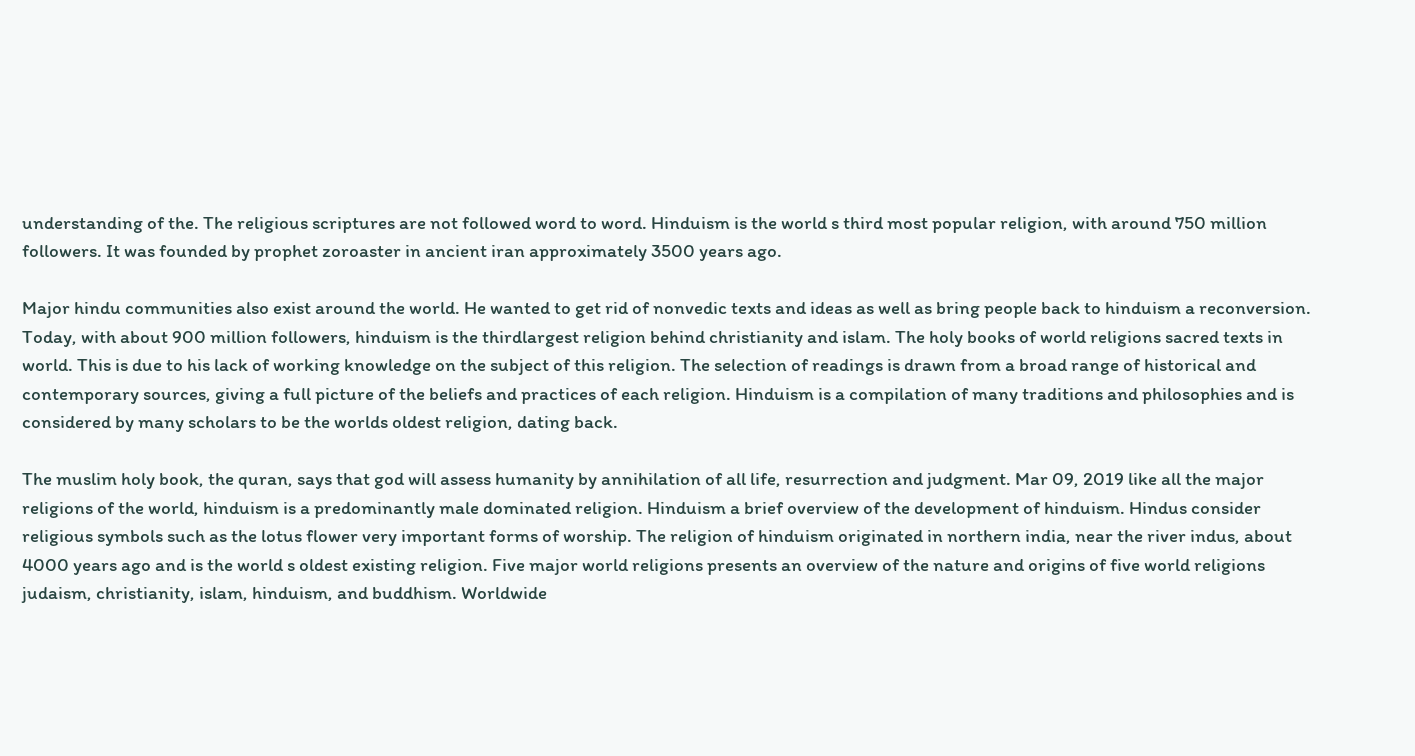understanding of the. The religious scriptures are not followed word to word. Hinduism is the world s third most popular religion, with around 750 million followers. It was founded by prophet zoroaster in ancient iran approximately 3500 years ago.

Major hindu communities also exist around the world. He wanted to get rid of nonvedic texts and ideas as well as bring people back to hinduism a reconversion. Today, with about 900 million followers, hinduism is the thirdlargest religion behind christianity and islam. The holy books of world religions sacred texts in world. This is due to his lack of working knowledge on the subject of this religion. The selection of readings is drawn from a broad range of historical and contemporary sources, giving a full picture of the beliefs and practices of each religion. Hinduism is a compilation of many traditions and philosophies and is considered by many scholars to be the worlds oldest religion, dating back.

The muslim holy book, the quran, says that god will assess humanity by annihilation of all life, resurrection and judgment. Mar 09, 2019 like all the major religions of the world, hinduism is a predominantly male dominated religion. Hinduism a brief overview of the development of hinduism. Hindus consider religious symbols such as the lotus flower very important forms of worship. The religion of hinduism originated in northern india, near the river indus, about 4000 years ago and is the world s oldest existing religion. Five major world religions presents an overview of the nature and origins of five world religions judaism, christianity, islam, hinduism, and buddhism. Worldwide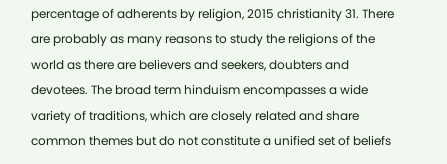percentage of adherents by religion, 2015 christianity 31. There are probably as many reasons to study the religions of the world as there are believers and seekers, doubters and devotees. The broad term hinduism encompasses a wide variety of traditions, which are closely related and share common themes but do not constitute a unified set of beliefs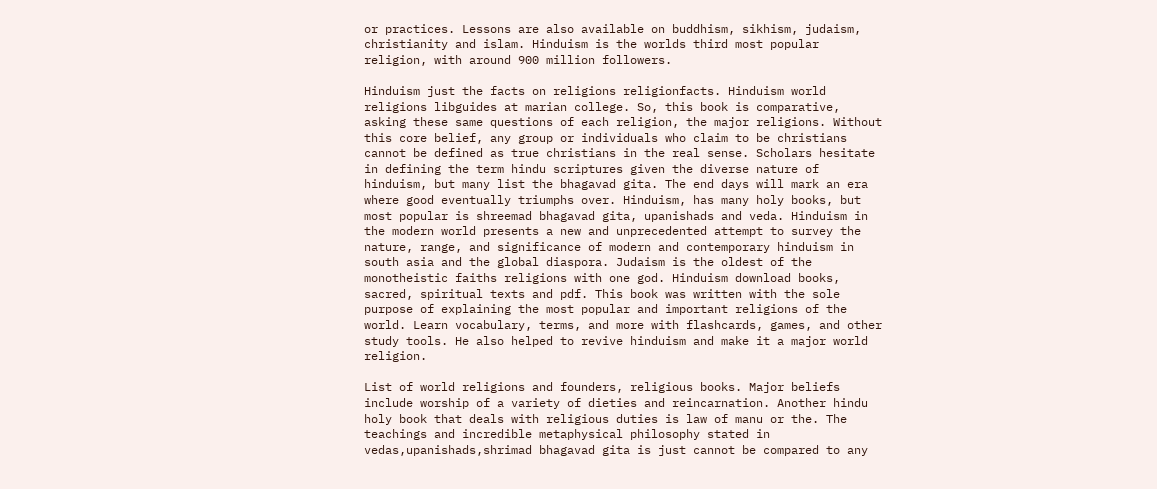or practices. Lessons are also available on buddhism, sikhism, judaism, christianity and islam. Hinduism is the worlds third most popular religion, with around 900 million followers.

Hinduism just the facts on religions religionfacts. Hinduism world religions libguides at marian college. So, this book is comparative, asking these same questions of each religion, the major religions. Without this core belief, any group or individuals who claim to be christians cannot be defined as true christians in the real sense. Scholars hesitate in defining the term hindu scriptures given the diverse nature of hinduism, but many list the bhagavad gita. The end days will mark an era where good eventually triumphs over. Hinduism, has many holy books, but most popular is shreemad bhagavad gita, upanishads and veda. Hinduism in the modern world presents a new and unprecedented attempt to survey the nature, range, and significance of modern and contemporary hinduism in south asia and the global diaspora. Judaism is the oldest of the monotheistic faiths religions with one god. Hinduism download books, sacred, spiritual texts and pdf. This book was written with the sole purpose of explaining the most popular and important religions of the world. Learn vocabulary, terms, and more with flashcards, games, and other study tools. He also helped to revive hinduism and make it a major world religion.

List of world religions and founders, religious books. Major beliefs include worship of a variety of dieties and reincarnation. Another hindu holy book that deals with religious duties is law of manu or the. The teachings and incredible metaphysical philosophy stated in vedas,upanishads,shrimad bhagavad gita is just cannot be compared to any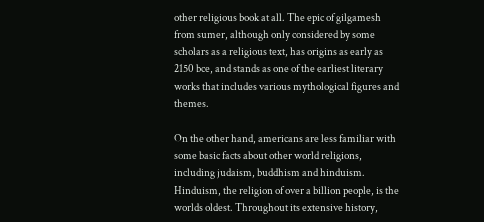other religious book at all. The epic of gilgamesh from sumer, although only considered by some scholars as a religious text, has origins as early as 2150 bce, and stands as one of the earliest literary works that includes various mythological figures and themes.

On the other hand, americans are less familiar with some basic facts about other world religions, including judaism, buddhism and hinduism. Hinduism, the religion of over a billion people, is the worlds oldest. Throughout its extensive history,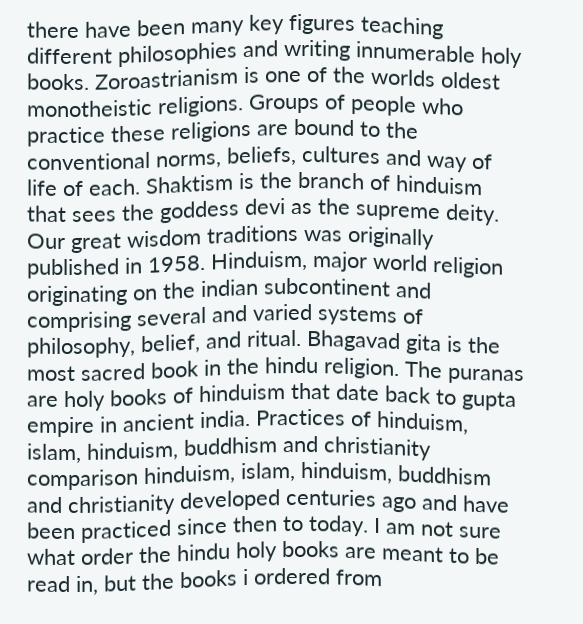there have been many key figures teaching different philosophies and writing innumerable holy books. Zoroastrianism is one of the worlds oldest monotheistic religions. Groups of people who practice these religions are bound to the conventional norms, beliefs, cultures and way of life of each. Shaktism is the branch of hinduism that sees the goddess devi as the supreme deity. Our great wisdom traditions was originally published in 1958. Hinduism, major world religion originating on the indian subcontinent and comprising several and varied systems of philosophy, belief, and ritual. Bhagavad gita is the most sacred book in the hindu religion. The puranas are holy books of hinduism that date back to gupta empire in ancient india. Practices of hinduism, islam, hinduism, buddhism and christianity comparison hinduism, islam, hinduism, buddhism and christianity developed centuries ago and have been practiced since then to today. I am not sure what order the hindu holy books are meant to be read in, but the books i ordered from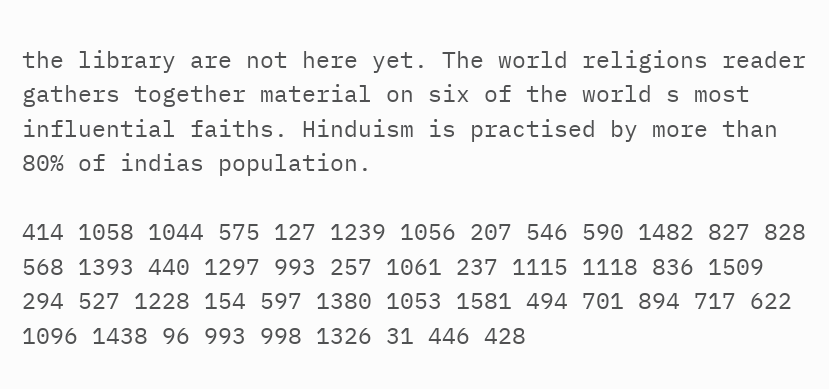the library are not here yet. The world religions reader gathers together material on six of the world s most influential faiths. Hinduism is practised by more than 80% of indias population.

414 1058 1044 575 127 1239 1056 207 546 590 1482 827 828 568 1393 440 1297 993 257 1061 237 1115 1118 836 1509 294 527 1228 154 597 1380 1053 1581 494 701 894 717 622 1096 1438 96 993 998 1326 31 446 428